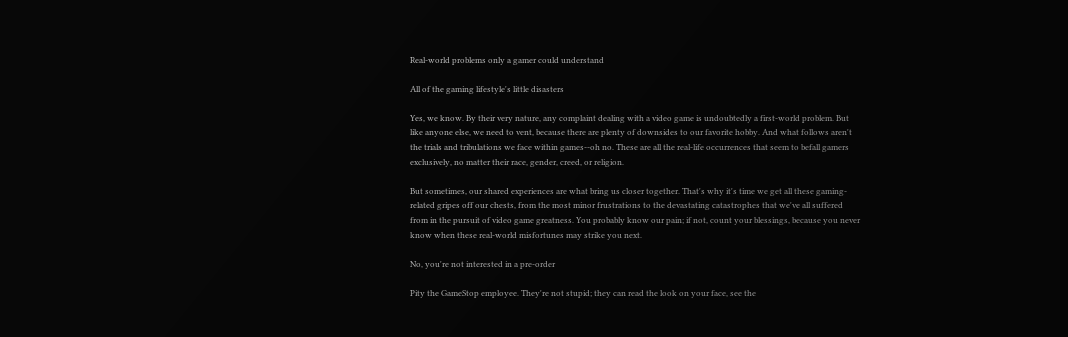Real-world problems only a gamer could understand

All of the gaming lifestyle's little disasters

Yes, we know. By their very nature, any complaint dealing with a video game is undoubtedly a first-world problem. But like anyone else, we need to vent, because there are plenty of downsides to our favorite hobby. And what follows aren't the trials and tribulations we face within games--oh no. These are all the real-life occurrences that seem to befall gamers exclusively, no matter their race, gender, creed, or religion.

But sometimes, our shared experiences are what bring us closer together. That's why it's time we get all these gaming-related gripes off our chests, from the most minor frustrations to the devastating catastrophes that we've all suffered from in the pursuit of video game greatness. You probably know our pain; if not, count your blessings, because you never know when these real-world misfortunes may strike you next.

No, you're not interested in a pre-order

Pity the GameStop employee. They're not stupid; they can read the look on your face, see the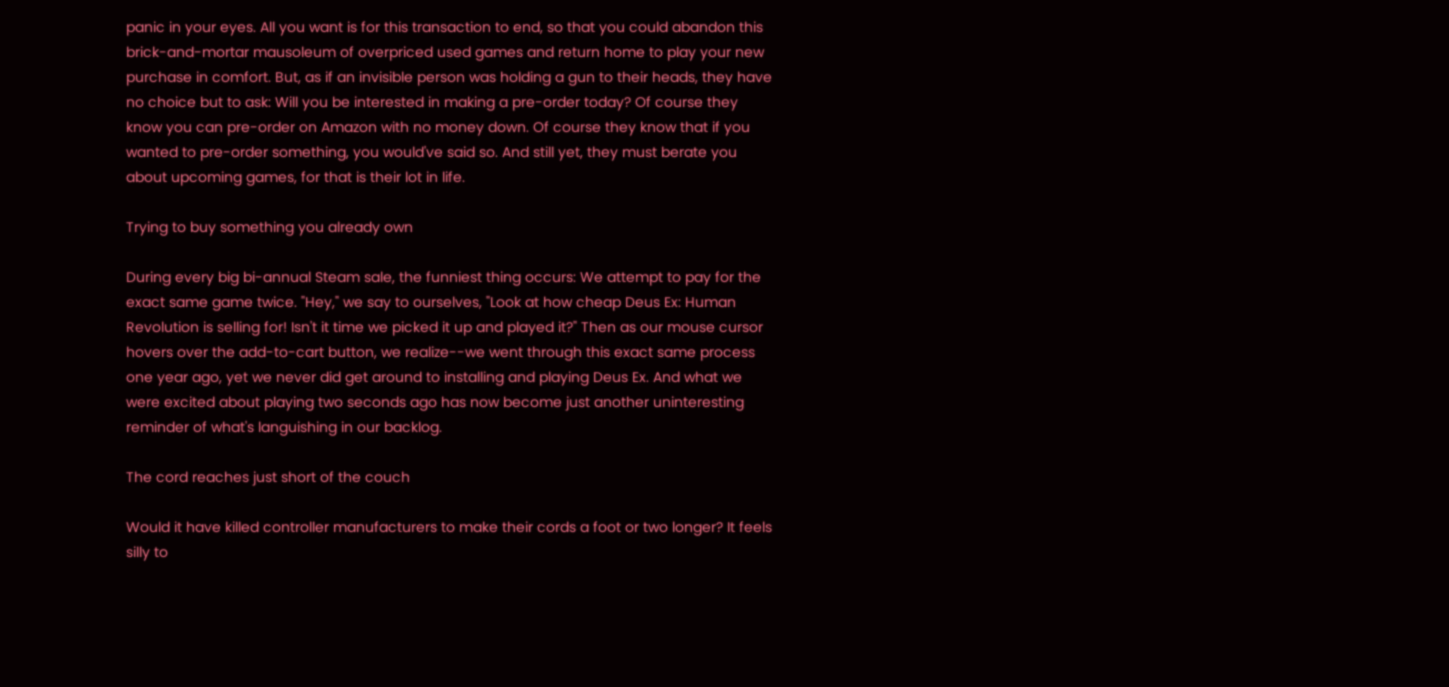panic in your eyes. All you want is for this transaction to end, so that you could abandon this brick-and-mortar mausoleum of overpriced used games and return home to play your new purchase in comfort. But, as if an invisible person was holding a gun to their heads, they have no choice but to ask: Will you be interested in making a pre-order today? Of course they know you can pre-order on Amazon with no money down. Of course they know that if you wanted to pre-order something, you would've said so. And still yet, they must berate you about upcoming games, for that is their lot in life.

Trying to buy something you already own

During every big bi-annual Steam sale, the funniest thing occurs: We attempt to pay for the exact same game twice. "Hey," we say to ourselves, "Look at how cheap Deus Ex: Human Revolution is selling for! Isn't it time we picked it up and played it?" Then as our mouse cursor hovers over the add-to-cart button, we realize--we went through this exact same process one year ago, yet we never did get around to installing and playing Deus Ex. And what we were excited about playing two seconds ago has now become just another uninteresting reminder of what's languishing in our backlog.

The cord reaches just short of the couch

Would it have killed controller manufacturers to make their cords a foot or two longer? It feels silly to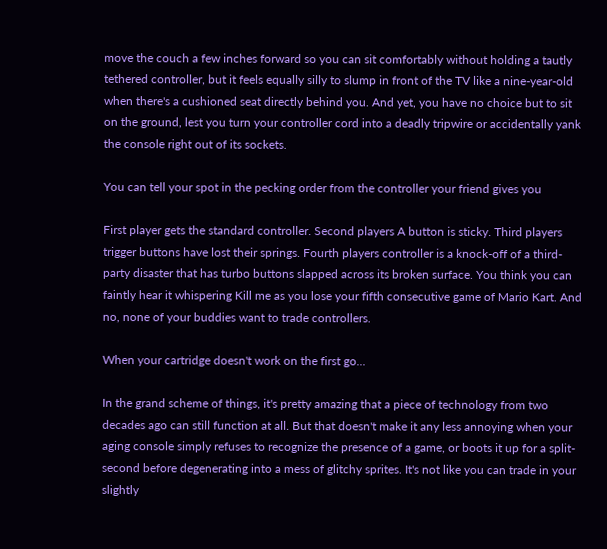move the couch a few inches forward so you can sit comfortably without holding a tautly tethered controller, but it feels equally silly to slump in front of the TV like a nine-year-old when there's a cushioned seat directly behind you. And yet, you have no choice but to sit on the ground, lest you turn your controller cord into a deadly tripwire or accidentally yank the console right out of its sockets.

You can tell your spot in the pecking order from the controller your friend gives you

First player gets the standard controller. Second players A button is sticky. Third players trigger buttons have lost their springs. Fourth players controller is a knock-off of a third-party disaster that has turbo buttons slapped across its broken surface. You think you can faintly hear it whispering Kill me as you lose your fifth consecutive game of Mario Kart. And no, none of your buddies want to trade controllers.

When your cartridge doesn't work on the first go...

In the grand scheme of things, it's pretty amazing that a piece of technology from two decades ago can still function at all. But that doesn't make it any less annoying when your aging console simply refuses to recognize the presence of a game, or boots it up for a split-second before degenerating into a mess of glitchy sprites. It's not like you can trade in your slightly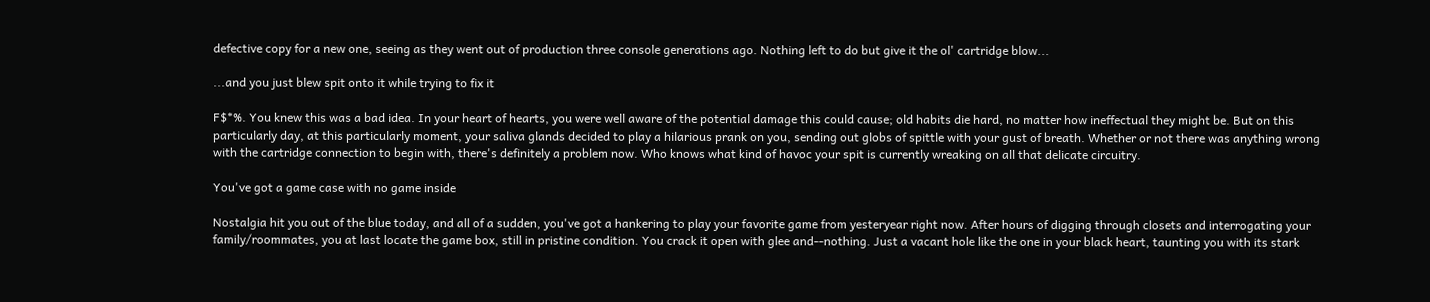defective copy for a new one, seeing as they went out of production three console generations ago. Nothing left to do but give it the ol' cartridge blow...

...and you just blew spit onto it while trying to fix it

F$*%. You knew this was a bad idea. In your heart of hearts, you were well aware of the potential damage this could cause; old habits die hard, no matter how ineffectual they might be. But on this particularly day, at this particularly moment, your saliva glands decided to play a hilarious prank on you, sending out globs of spittle with your gust of breath. Whether or not there was anything wrong with the cartridge connection to begin with, there's definitely a problem now. Who knows what kind of havoc your spit is currently wreaking on all that delicate circuitry.

You've got a game case with no game inside

Nostalgia hit you out of the blue today, and all of a sudden, you've got a hankering to play your favorite game from yesteryear right now. After hours of digging through closets and interrogating your family/roommates, you at last locate the game box, still in pristine condition. You crack it open with glee and--nothing. Just a vacant hole like the one in your black heart, taunting you with its stark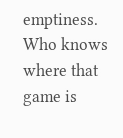emptiness. Who knows where that game is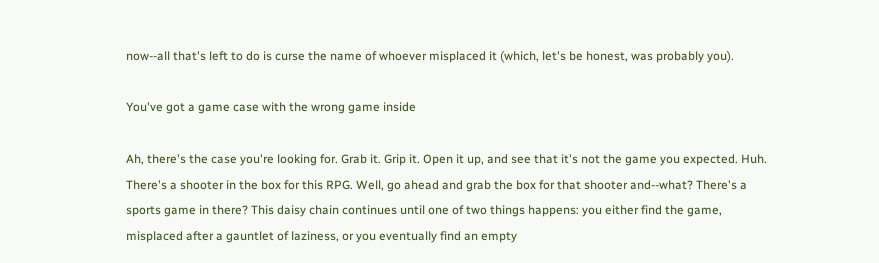now--all that's left to do is curse the name of whoever misplaced it (which, let's be honest, was probably you).

You've got a game case with the wrong game inside

Ah, there's the case you're looking for. Grab it. Grip it. Open it up, and see that it's not the game you expected. Huh. There's a shooter in the box for this RPG. Well, go ahead and grab the box for that shooter and--what? There's a sports game in there? This daisy chain continues until one of two things happens: you either find the game, misplaced after a gauntlet of laziness, or you eventually find an empty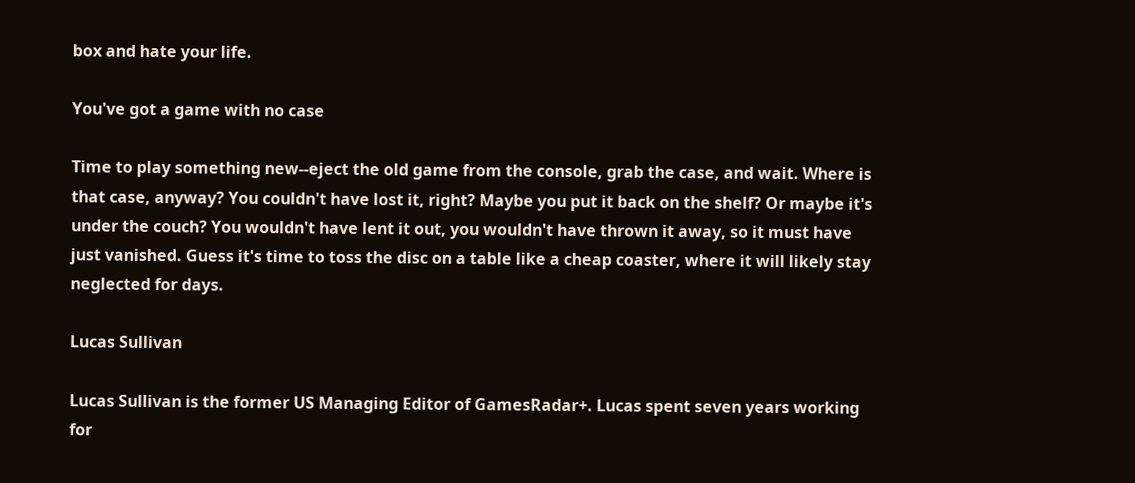box and hate your life.

You've got a game with no case

Time to play something new--eject the old game from the console, grab the case, and wait. Where is that case, anyway? You couldn't have lost it, right? Maybe you put it back on the shelf? Or maybe it's under the couch? You wouldn't have lent it out, you wouldn't have thrown it away, so it must have just vanished. Guess it's time to toss the disc on a table like a cheap coaster, where it will likely stay neglected for days.

Lucas Sullivan

Lucas Sullivan is the former US Managing Editor of GamesRadar+. Lucas spent seven years working for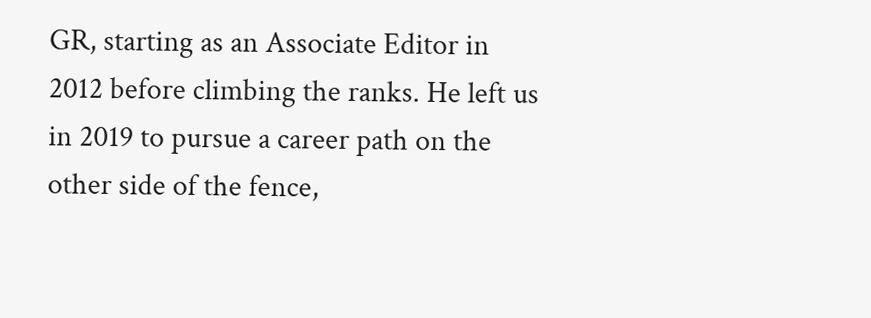GR, starting as an Associate Editor in 2012 before climbing the ranks. He left us in 2019 to pursue a career path on the other side of the fence,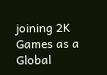joining 2K Games as a Global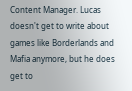Content Manager. Lucas doesn't get to write about games like Borderlands and Mafia anymore, but he does get to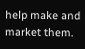help make and market them.